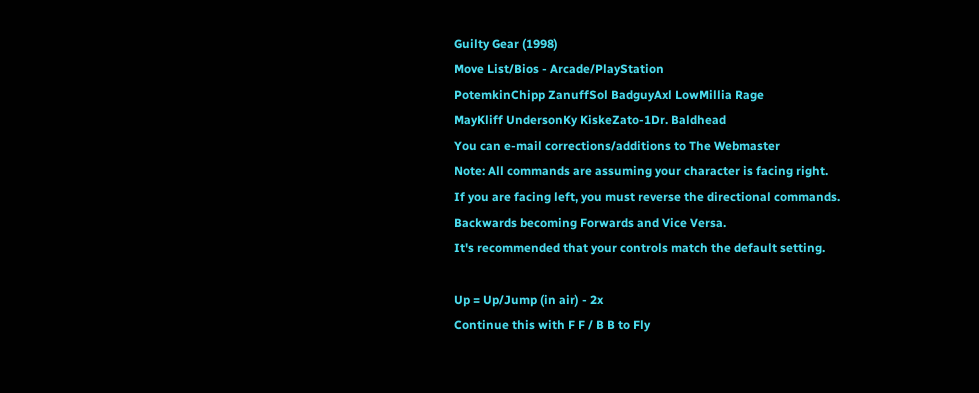Guilty Gear (1998)
Move List/Bios - Arcade/PlayStation
PotemkinChipp ZanuffSol BadguyAxl LowMillia Rage
MayKliff UndersonKy KiskeZato-1Dr. Baldhead
You can e-mail corrections/additions to The Webmaster
Note: All commands are assuming your character is facing right.
If you are facing left, you must reverse the directional commands.
Backwards becoming Forwards and Vice Versa.
It's recommended that your controls match the default setting.

Up = Up/Jump (in air) - 2x
Continue this with F F / B B to Fly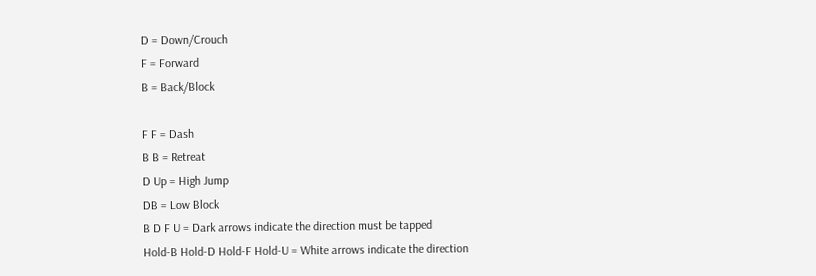D = Down/Crouch
F = Forward
B = Back/Block

F F = Dash
B B = Retreat
D Up = High Jump
DB = Low Block
B D F U = Dark arrows indicate the direction must be tapped
Hold-B Hold-D Hold-F Hold-U = White arrows indicate the direction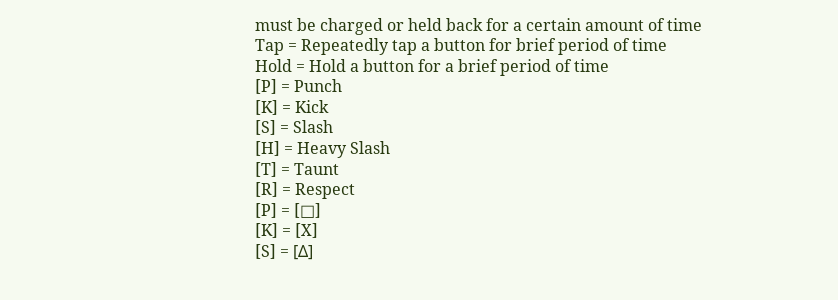must be charged or held back for a certain amount of time
Tap = Repeatedly tap a button for brief period of time
Hold = Hold a button for a brief period of time
[P] = Punch
[K] = Kick
[S] = Slash
[H] = Heavy Slash
[T] = Taunt
[R] = Respect
[P] = [□]
[K] = [X]
[S] = [Δ]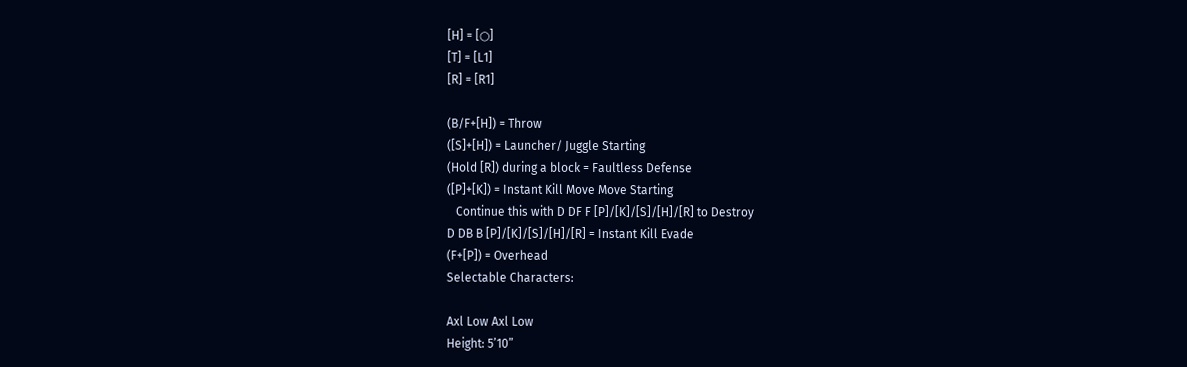[H] = [○]
[T] = [L1]
[R] = [R1]

(B/F+[H]) = Throw
([S]+[H]) = Launcher/ Juggle Starting
(Hold [R]) during a block = Faultless Defense
([P]+[K]) = Instant Kill Move Move Starting
   Continue this with D DF F [P]/[K]/[S]/[H]/[R] to Destroy
D DB B [P]/[K]/[S]/[H]/[R] = Instant Kill Evade
(F+[P]) = Overhead
Selectable Characters:

Axl Low Axl Low
Height: 5’10”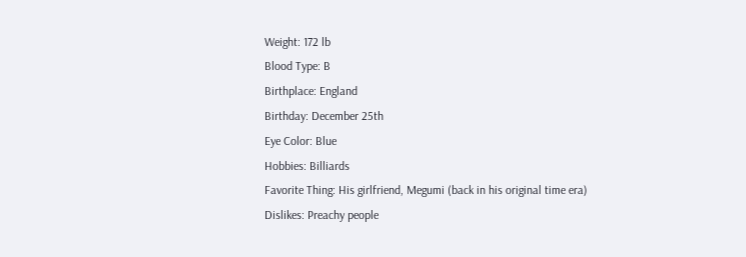Weight: 172 lb
Blood Type: B
Birthplace: England
Birthday: December 25th
Eye Color: Blue
Hobbies: Billiards
Favorite Thing: His girlfriend, Megumi (back in his original time era)
Dislikes: Preachy people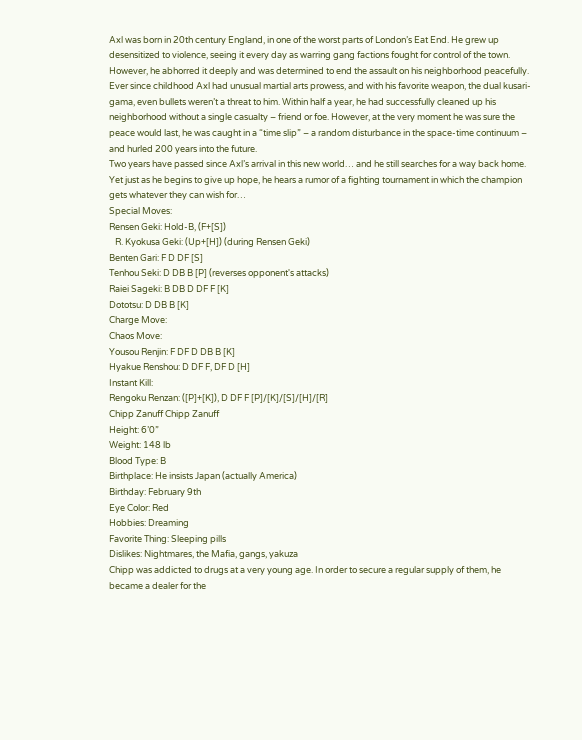Axl was born in 20th century England, in one of the worst parts of London’s Eat End. He grew up desensitized to violence, seeing it every day as warring gang factions fought for control of the town. However, he abhorred it deeply and was determined to end the assault on his neighborhood peacefully.
Ever since childhood Axl had unusual martial arts prowess, and with his favorite weapon, the dual kusari-gama, even bullets weren’t a threat to him. Within half a year, he had successfully cleaned up his neighborhood without a single casualty – friend or foe. However, at the very moment he was sure the peace would last, he was caught in a “time slip” – a random disturbance in the space-time continuum – and hurled 200 years into the future.
Two years have passed since Axl’s arrival in this new world… and he still searches for a way back home. Yet just as he begins to give up hope, he hears a rumor of a fighting tournament in which the champion gets whatever they can wish for…
Special Moves:
Rensen Geki: Hold-B, (F+[S])
   R. Kyokusa Geki: (Up+[H]) (during Rensen Geki)
Benten Gari: F D DF [S]
Tenhou Seki: D DB B [P] (reverses opponent's attacks)
Raiei Sageki: B DB D DF F [K]
Dototsu: D DB B [K]
Charge Move:
Chaos Move:
Yousou Renjin: F DF D DB B [K]
Hyakue Renshou: D DF F, DF D [H]
Instant Kill:
Rengoku Renzan: ([P]+[K]), D DF F [P]/[K]/[S]/[H]/[R]
Chipp Zanuff Chipp Zanuff
Height: 6’0”
Weight: 148 lb
Blood Type: B
Birthplace: He insists Japan (actually America)
Birthday: February 9th
Eye Color: Red
Hobbies: Dreaming
Favorite Thing: Sleeping pills
Dislikes: Nightmares, the Mafia, gangs, yakuza
Chipp was addicted to drugs at a very young age. In order to secure a regular supply of them, he became a dealer for the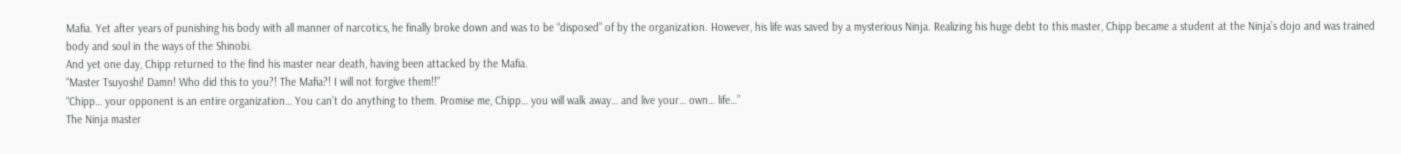Mafia. Yet after years of punishing his body with all manner of narcotics, he finally broke down and was to be “disposed” of by the organization. However, his life was saved by a mysterious Ninja. Realizing his huge debt to this master, Chipp became a student at the Ninja’s dojo and was trained body and soul in the ways of the Shinobi.
And yet one day, Chipp returned to the find his master near death, having been attacked by the Mafia.
“Master Tsuyoshi! Damn! Who did this to you?! The Mafia?! I will not forgive them!!”
“Chipp… your opponent is an entire organization… You can’t do anything to them. Promise me, Chipp… you will walk away… and live your… own… life…”
The Ninja master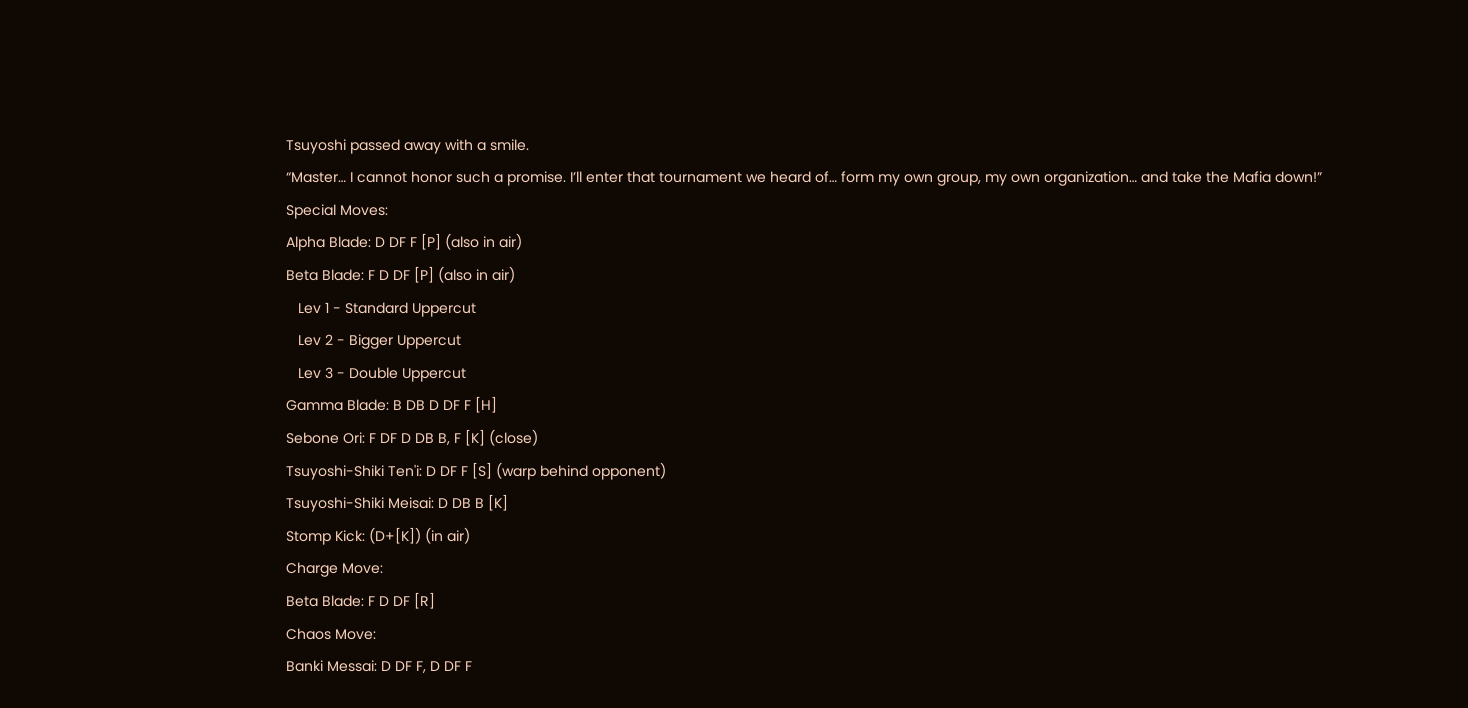Tsuyoshi passed away with a smile.
“Master… I cannot honor such a promise. I’ll enter that tournament we heard of… form my own group, my own organization… and take the Mafia down!”
Special Moves:
Alpha Blade: D DF F [P] (also in air)
Beta Blade: F D DF [P] (also in air)
   Lev 1 - Standard Uppercut
   Lev 2 - Bigger Uppercut
   Lev 3 - Double Uppercut
Gamma Blade: B DB D DF F [H]
Sebone Ori: F DF D DB B, F [K] (close)
Tsuyoshi-Shiki Ten'i: D DF F [S] (warp behind opponent)
Tsuyoshi-Shiki Meisai: D DB B [K]
Stomp Kick: (D+[K]) (in air)
Charge Move:
Beta Blade: F D DF [R]
Chaos Move:
Banki Messai: D DF F, D DF F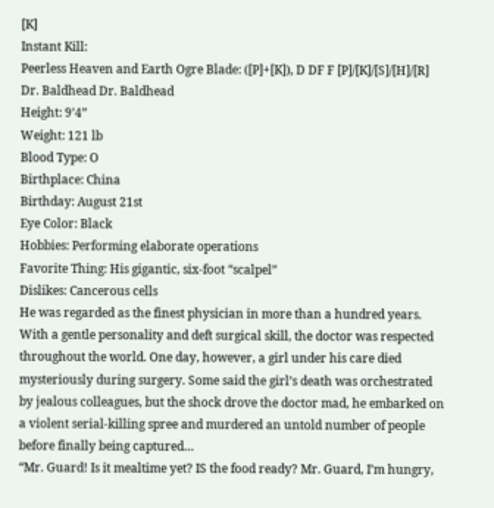[K]
Instant Kill:
Peerless Heaven and Earth Ogre Blade: ([P]+[K]), D DF F [P]/[K]/[S]/[H]/[R]
Dr. Baldhead Dr. Baldhead
Height: 9’4”
Weight: 121 lb
Blood Type: O
Birthplace: China
Birthday: August 21st
Eye Color: Black
Hobbies: Performing elaborate operations
Favorite Thing: His gigantic, six-foot “scalpel”
Dislikes: Cancerous cells
He was regarded as the finest physician in more than a hundred years. With a gentle personality and deft surgical skill, the doctor was respected throughout the world. One day, however, a girl under his care died mysteriously during surgery. Some said the girl’s death was orchestrated by jealous colleagues, but the shock drove the doctor mad, he embarked on a violent serial-killing spree and murdered an untold number of people before finally being captured…
“Mr. Guard! Is it mealtime yet? IS the food ready? Mr. Guard, I’m hungry,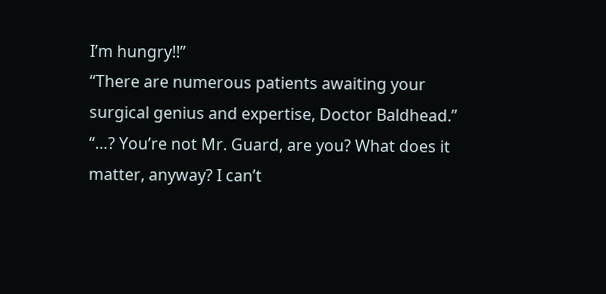I’m hungry!!”
“There are numerous patients awaiting your surgical genius and expertise, Doctor Baldhead.”
“…? You’re not Mr. Guard, are you? What does it matter, anyway? I can’t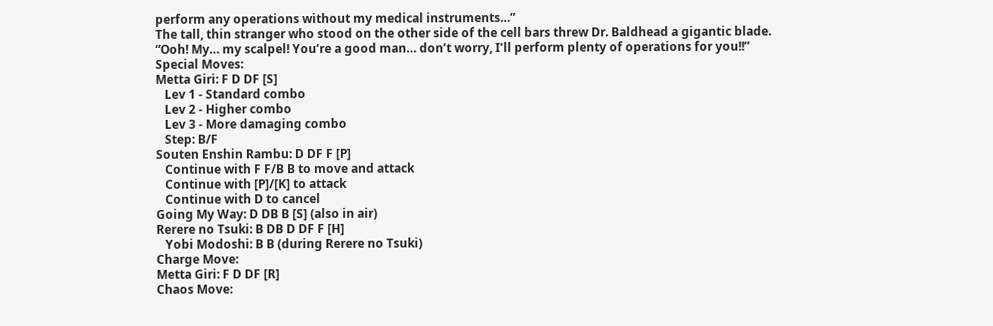perform any operations without my medical instruments…”
The tall, thin stranger who stood on the other side of the cell bars threw Dr. Baldhead a gigantic blade.
“Ooh! My… my scalpel! You’re a good man… don’t worry, I’ll perform plenty of operations for you!!”
Special Moves:
Metta Giri: F D DF [S]
   Lev 1 - Standard combo
   Lev 2 - Higher combo
   Lev 3 - More damaging combo
   Step: B/F
Souten Enshin Rambu: D DF F [P]
   Continue with F F/B B to move and attack
   Continue with [P]/[K] to attack
   Continue with D to cancel
Going My Way: D DB B [S] (also in air)
Rerere no Tsuki: B DB D DF F [H]
   Yobi Modoshi: B B (during Rerere no Tsuki)
Charge Move:
Metta Giri: F D DF [R]
Chaos Move: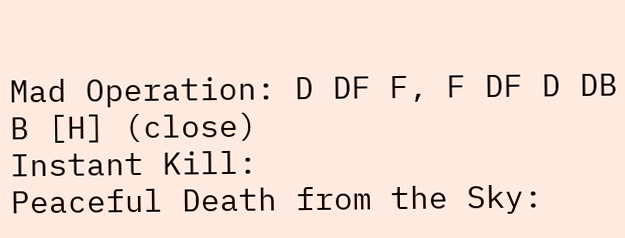Mad Operation: D DF F, F DF D DB B [H] (close)
Instant Kill:
Peaceful Death from the Sky: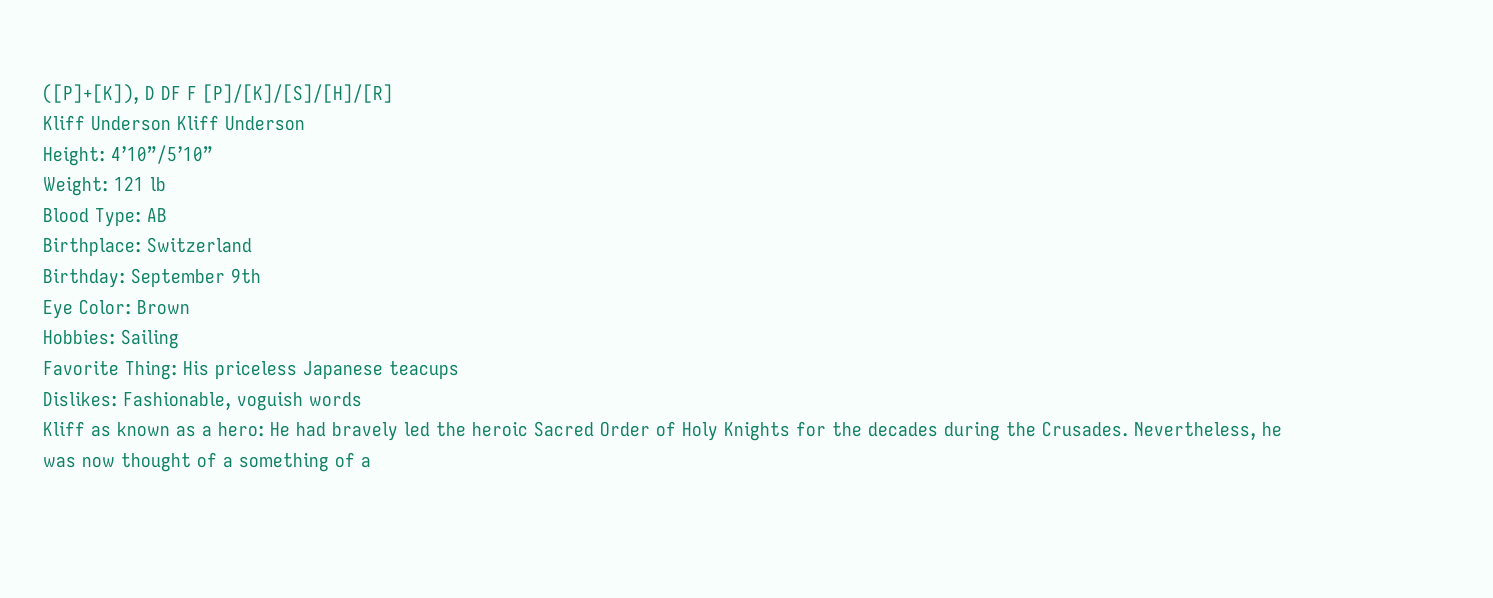([P]+[K]), D DF F [P]/[K]/[S]/[H]/[R]
Kliff Underson Kliff Underson
Height: 4’10”/5’10”
Weight: 121 lb
Blood Type: AB
Birthplace: Switzerland
Birthday: September 9th
Eye Color: Brown
Hobbies: Sailing
Favorite Thing: His priceless Japanese teacups
Dislikes: Fashionable, voguish words
Kliff as known as a hero: He had bravely led the heroic Sacred Order of Holy Knights for the decades during the Crusades. Nevertheless, he was now thought of a something of a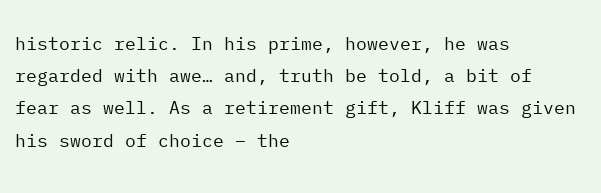historic relic. In his prime, however, he was regarded with awe… and, truth be told, a bit of fear as well. As a retirement gift, Kliff was given his sword of choice – the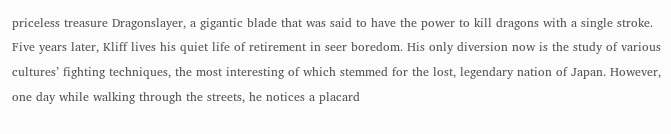priceless treasure Dragonslayer, a gigantic blade that was said to have the power to kill dragons with a single stroke.
Five years later, Kliff lives his quiet life of retirement in seer boredom. His only diversion now is the study of various cultures’ fighting techniques, the most interesting of which stemmed for the lost, legendary nation of Japan. However, one day while walking through the streets, he notices a placard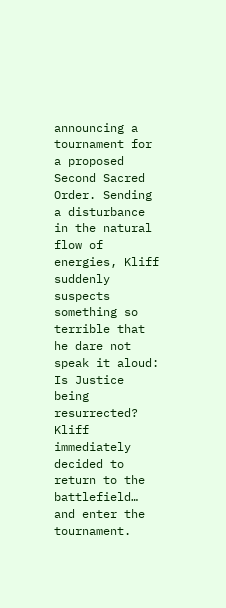announcing a tournament for a proposed Second Sacred Order. Sending a disturbance in the natural flow of energies, Kliff suddenly suspects something so terrible that he dare not speak it aloud: Is Justice being resurrected? Kliff immediately decided to return to the battlefield… and enter the tournament.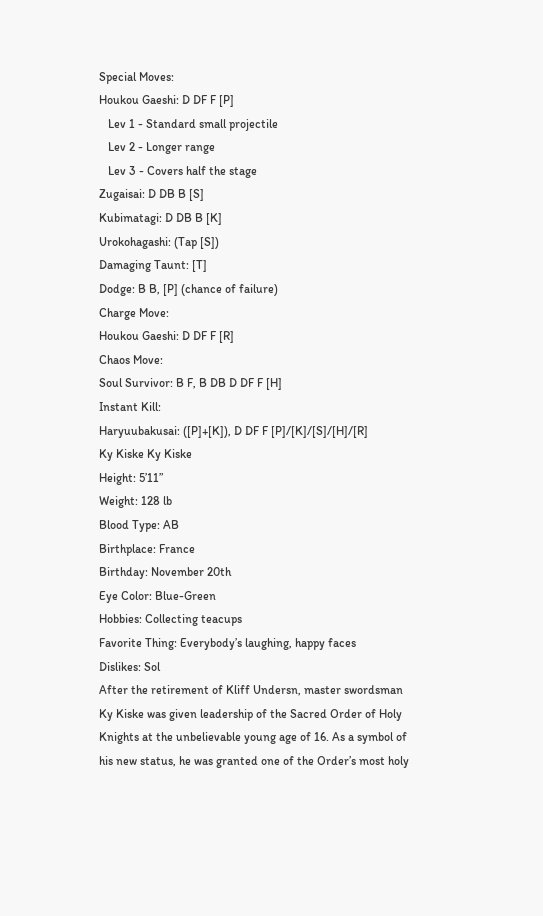Special Moves:
Houkou Gaeshi: D DF F [P]
   Lev 1 - Standard small projectile
   Lev 2 - Longer range
   Lev 3 - Covers half the stage
Zugaisai: D DB B [S]
Kubimatagi: D DB B [K]
Urokohagashi: (Tap [S])
Damaging Taunt: [T]
Dodge: B B, [P] (chance of failure)
Charge Move:
Houkou Gaeshi: D DF F [R]
Chaos Move:
Soul Survivor: B F, B DB D DF F [H]
Instant Kill:
Haryuubakusai: ([P]+[K]), D DF F [P]/[K]/[S]/[H]/[R]
Ky Kiske Ky Kiske
Height: 5’11”
Weight: 128 lb
Blood Type: AB
Birthplace: France
Birthday: November 20th
Eye Color: Blue-Green
Hobbies: Collecting teacups
Favorite Thing: Everybody’s laughing, happy faces
Dislikes: Sol
After the retirement of Kliff Undersn, master swordsman Ky Kiske was given leadership of the Sacred Order of Holy Knights at the unbelievable young age of 16. As a symbol of his new status, he was granted one of the Order’s most holy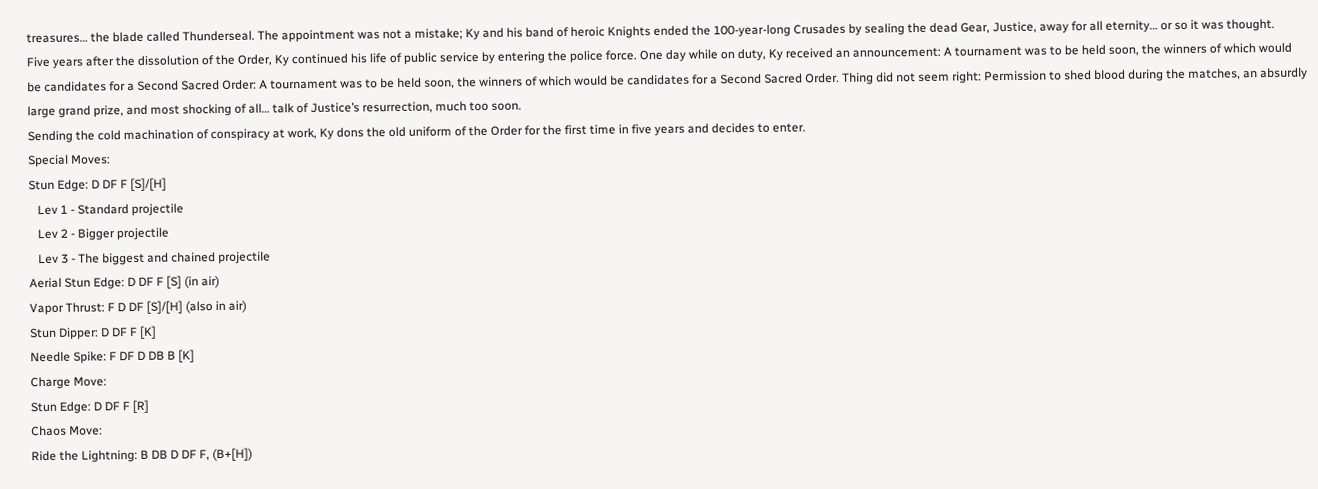treasures… the blade called Thunderseal. The appointment was not a mistake; Ky and his band of heroic Knights ended the 100-year-long Crusades by sealing the dead Gear, Justice, away for all eternity… or so it was thought.
Five years after the dissolution of the Order, Ky continued his life of public service by entering the police force. One day while on duty, Ky received an announcement: A tournament was to be held soon, the winners of which would be candidates for a Second Sacred Order: A tournament was to be held soon, the winners of which would be candidates for a Second Sacred Order. Thing did not seem right: Permission to shed blood during the matches, an absurdly large grand prize, and most shocking of all… talk of Justice’s resurrection, much too soon.
Sending the cold machination of conspiracy at work, Ky dons the old uniform of the Order for the first time in five years and decides to enter.
Special Moves:
Stun Edge: D DF F [S]/[H]
   Lev 1 - Standard projectile
   Lev 2 - Bigger projectile
   Lev 3 - The biggest and chained projectile
Aerial Stun Edge: D DF F [S] (in air)
Vapor Thrust: F D DF [S]/[H] (also in air)
Stun Dipper: D DF F [K]
Needle Spike: F DF D DB B [K]
Charge Move:
Stun Edge: D DF F [R]
Chaos Move:
Ride the Lightning: B DB D DF F, (B+[H])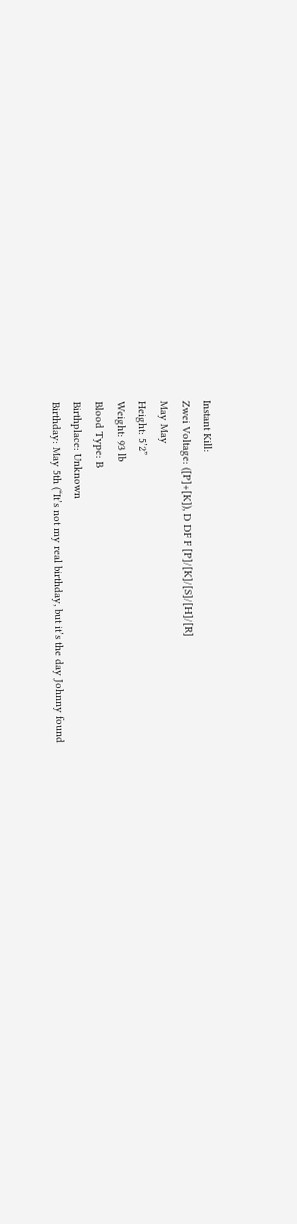Instant Kill:
Zwei Voltage: ([P]+[K]), D DF F [P]/[K]/[S]/[H]/[R]
May May
Height: 5’2”
Weight: 93 lb
Blood Type: B
Birthplace: Unknown
Birthday: May 5th (“It’s not my real birthday, but it’s the day Johnny found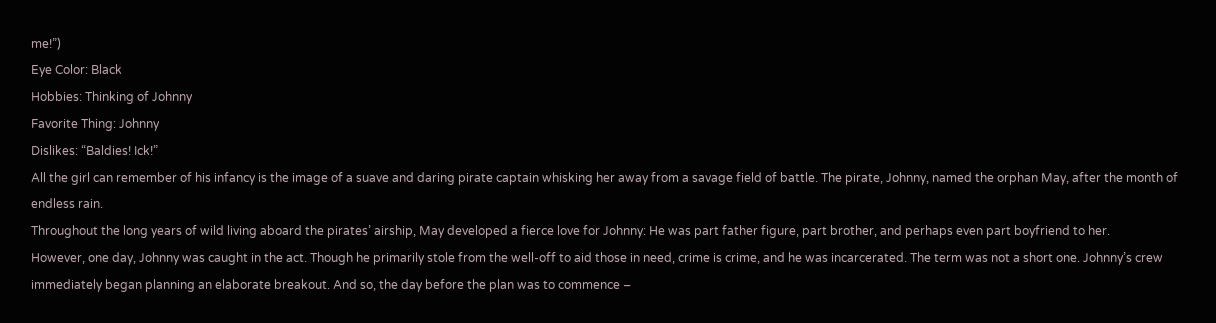me!”)
Eye Color: Black
Hobbies: Thinking of Johnny
Favorite Thing: Johnny
Dislikes: “Baldies! Ick!”
All the girl can remember of his infancy is the image of a suave and daring pirate captain whisking her away from a savage field of battle. The pirate, Johnny, named the orphan May, after the month of endless rain.
Throughout the long years of wild living aboard the pirates’ airship, May developed a fierce love for Johnny: He was part father figure, part brother, and perhaps even part boyfriend to her.
However, one day, Johnny was caught in the act. Though he primarily stole from the well-off to aid those in need, crime is crime, and he was incarcerated. The term was not a short one. Johnny’s crew immediately began planning an elaborate breakout. And so, the day before the plan was to commence –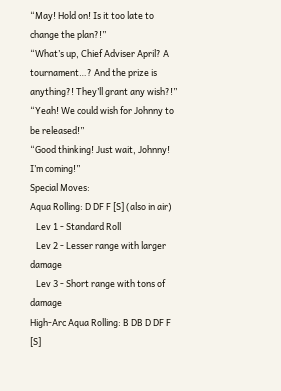“May! Hold on! Is it too late to change the plan?!”
“What’s up, Chief Adviser April? A tournament…? And the prize is anything?! They’ll grant any wish?!”
“Yeah! We could wish for Johnny to be released!”
“Good thinking! Just wait, Johnny! I’m coming!”
Special Moves:
Aqua Rolling: D DF F [S] (also in air)
   Lev 1 - Standard Roll
   Lev 2 - Lesser range with larger damage
   Lev 3 - Short range with tons of damage
High-Arc Aqua Rolling: B DB D DF F [S]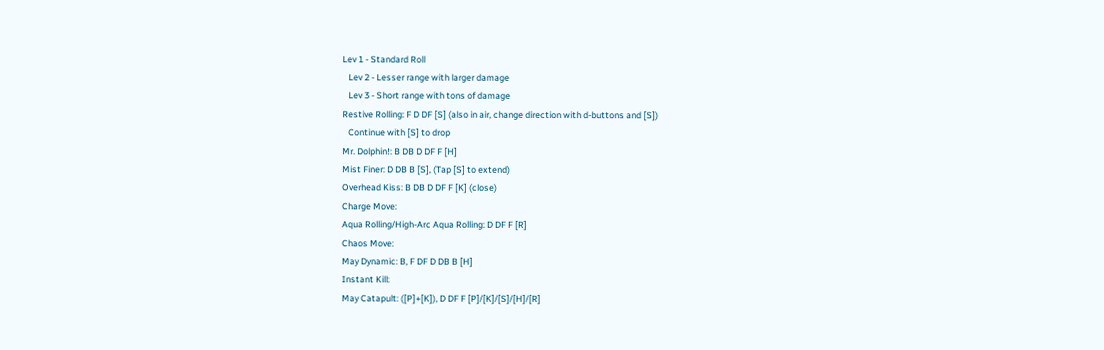Lev 1 - Standard Roll
   Lev 2 - Lesser range with larger damage
   Lev 3 - Short range with tons of damage
Restive Rolling: F D DF [S] (also in air, change direction with d-buttons and [S])
   Continue with [S] to drop
Mr. Dolphin!: B DB D DF F [H]
Mist Finer: D DB B [S], (Tap [S] to extend)
Overhead Kiss: B DB D DF F [K] (close)
Charge Move:
Aqua Rolling/High-Arc Aqua Rolling: D DF F [R]
Chaos Move:
May Dynamic: B, F DF D DB B [H]
Instant Kill:
May Catapult: ([P]+[K]), D DF F [P]/[K]/[S]/[H]/[R]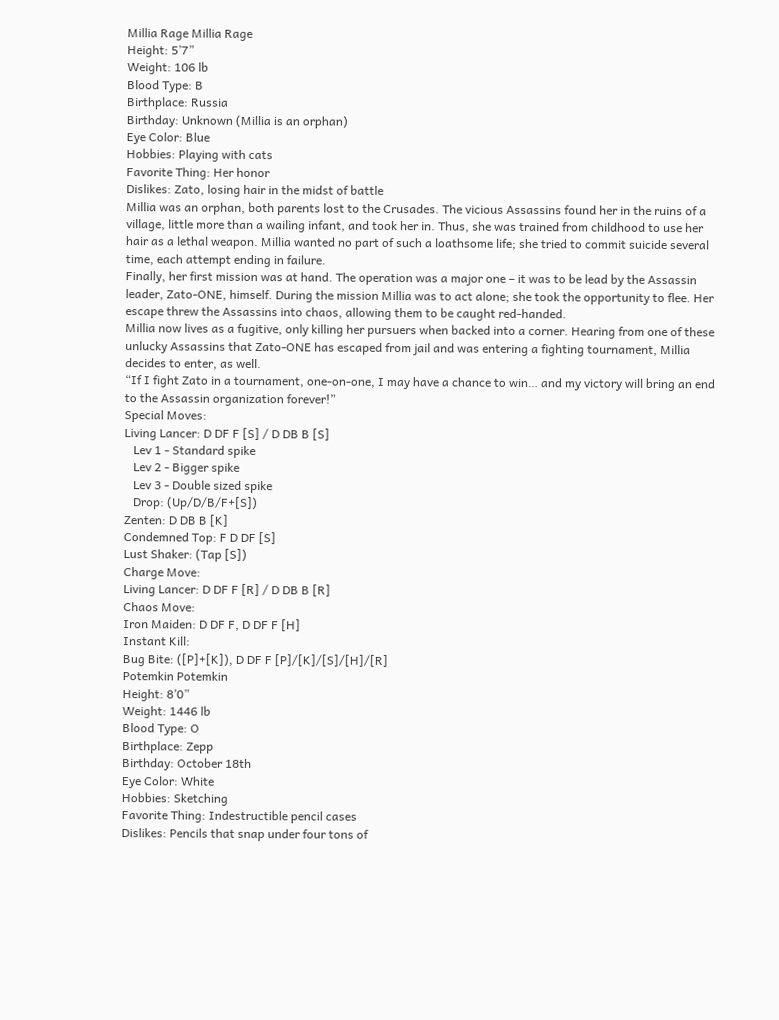Millia Rage Millia Rage
Height: 5’7”
Weight: 106 lb
Blood Type: B
Birthplace: Russia
Birthday: Unknown (Millia is an orphan)
Eye Color: Blue
Hobbies: Playing with cats
Favorite Thing: Her honor
Dislikes: Zato, losing hair in the midst of battle
Millia was an orphan, both parents lost to the Crusades. The vicious Assassins found her in the ruins of a village, little more than a wailing infant, and took her in. Thus, she was trained from childhood to use her hair as a lethal weapon. Millia wanted no part of such a loathsome life; she tried to commit suicide several time, each attempt ending in failure.
Finally, her first mission was at hand. The operation was a major one – it was to be lead by the Assassin leader, Zato-ONE, himself. During the mission Millia was to act alone; she took the opportunity to flee. Her escape threw the Assassins into chaos, allowing them to be caught red-handed.
Millia now lives as a fugitive, only killing her pursuers when backed into a corner. Hearing from one of these unlucky Assassins that Zato-ONE has escaped from jail and was entering a fighting tournament, Millia decides to enter, as well.
“If I fight Zato in a tournament, one-on-one, I may have a chance to win… and my victory will bring an end to the Assassin organization forever!”
Special Moves:
Living Lancer: D DF F [S] / D DB B [S]
   Lev 1 - Standard spike
   Lev 2 - Bigger spike
   Lev 3 - Double sized spike
   Drop: (Up/D/B/F+[S])
Zenten: D DB B [K]
Condemned Top: F D DF [S]
Lust Shaker: (Tap [S])
Charge Move:
Living Lancer: D DF F [R] / D DB B [R]
Chaos Move:
Iron Maiden: D DF F, D DF F [H]
Instant Kill:
Bug Bite: ([P]+[K]), D DF F [P]/[K]/[S]/[H]/[R]
Potemkin Potemkin
Height: 8’0”
Weight: 1446 lb
Blood Type: O
Birthplace: Zepp
Birthday: October 18th
Eye Color: White
Hobbies: Sketching
Favorite Thing: Indestructible pencil cases
Dislikes: Pencils that snap under four tons of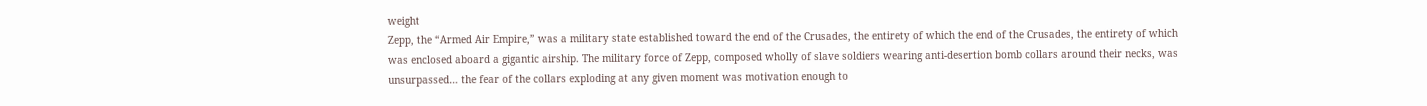weight
Zepp, the “Armed Air Empire,” was a military state established toward the end of the Crusades, the entirety of which the end of the Crusades, the entirety of which was enclosed aboard a gigantic airship. The military force of Zepp, composed wholly of slave soldiers wearing anti-desertion bomb collars around their necks, was unsurpassed… the fear of the collars exploding at any given moment was motivation enough to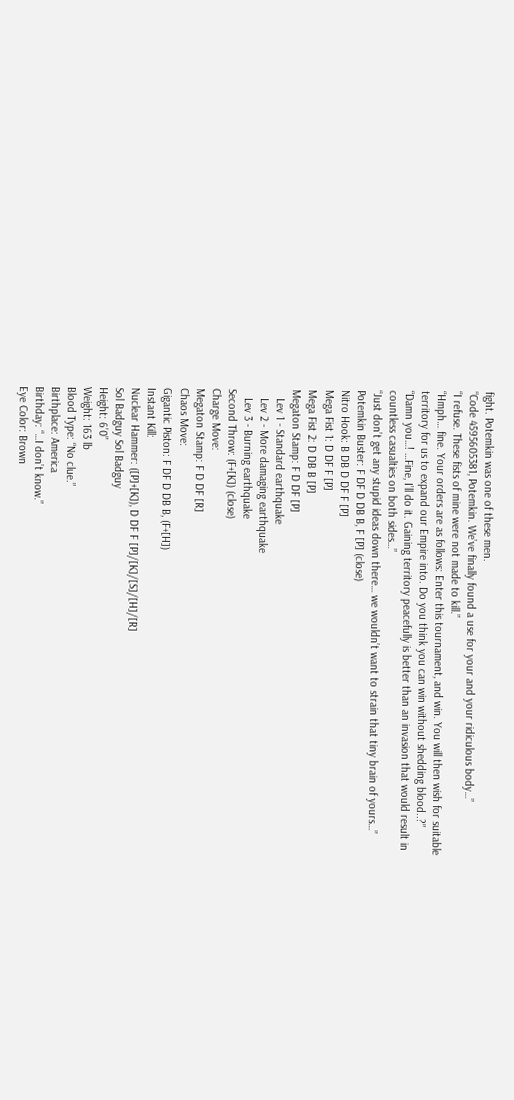fight. Potemkin was one of these men.
“Code 4595605381, Potemkin. We’ve finally found a use for your and your ridiculous body…”
“I refuse. These fists of mine were not made to kill.”
“Hmph… fine. Your orders are as follows: Enter this tournament, and win. You will then wish for suitable territory for us to expand our Empire into. Do you think you can win without shedding blood..?”
“Damn you…! …Fine, I’ll do it. Gaining territory peacefully is better than an invasion that would result in countless casualties on both sides…”
“Just don’t get any stupid ideas down there… we wouldn’t want to strain that tiny brain of yours…”
Potemkin Buster: F DF D DB B, F [P] (close)
Nitro Hook: B DB D DF F [P]
Mega Fist 1: D DF F [P]
Mega Fist 2: D DB B [P]
Megaton Stamp: F D DF [P]
   Lev 1 - Standard earthquake
   Lev 2 - More damaging earthquake
   Lev 3 - Burning earthquake
Second Throw: (F+[K]) (close)
Charge Move:
Megaton Stamp: F D DF [R]
Chaos Move:
Gigantic Piston: F DF D DB B, (F+[H])
Instant Kill:
Nuclear Hammer: ([P]+[K]), D DF F [P]/[K]/[S]/[H]/[R]
Sol Badguy Sol Badguy
Height: 6’0”
Weight: 163 lb
Blood Type: “No clue.”
Birthplace: America
Birthday: “…I don’t know.”
Eye Color: Brown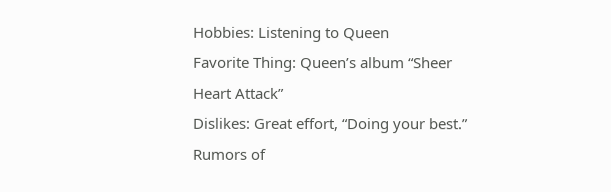Hobbies: Listening to Queen
Favorite Thing: Queen’s album “Sheer Heart Attack”
Dislikes: Great effort, “Doing your best.”
Rumors of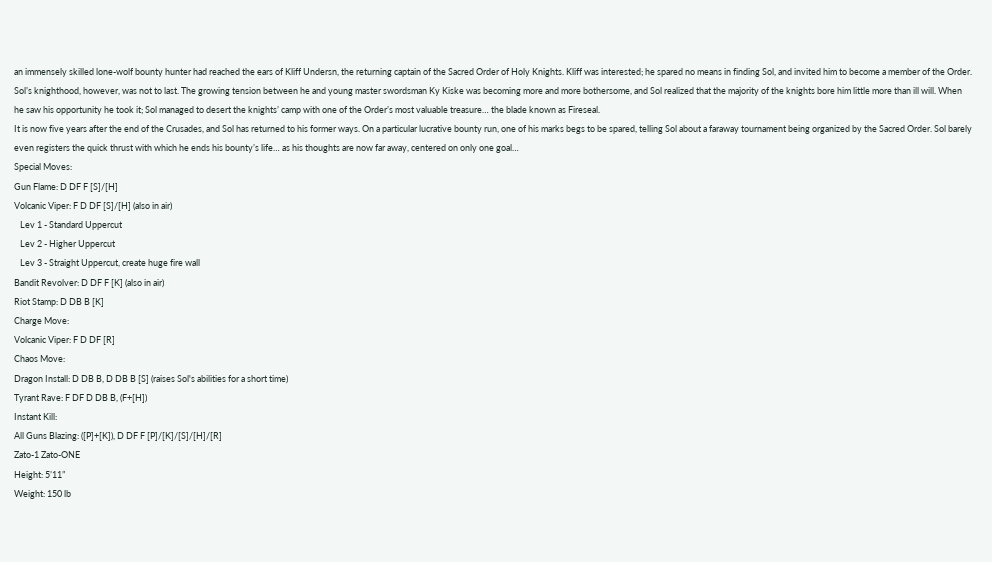an immensely skilled lone-wolf bounty hunter had reached the ears of Kliff Undersn, the returning captain of the Sacred Order of Holy Knights. Kliff was interested; he spared no means in finding Sol, and invited him to become a member of the Order.
Sol’s knighthood, however, was not to last. The growing tension between he and young master swordsman Ky Kiske was becoming more and more bothersome, and Sol realized that the majority of the knights bore him little more than ill will. When he saw his opportunity he took it; Sol managed to desert the knights’ camp with one of the Order’s most valuable treasure… the blade known as Fireseal.
It is now five years after the end of the Crusades, and Sol has returned to his former ways. On a particular lucrative bounty run, one of his marks begs to be spared, telling Sol about a faraway tournament being organized by the Sacred Order. Sol barely even registers the quick thrust with which he ends his bounty’s life… as his thoughts are now far away, centered on only one goal…
Special Moves:
Gun Flame: D DF F [S]/[H]
Volcanic Viper: F D DF [S]/[H] (also in air)
   Lev 1 - Standard Uppercut
   Lev 2 - Higher Uppercut
   Lev 3 - Straight Uppercut, create huge fire wall
Bandit Revolver: D DF F [K] (also in air)
Riot Stamp: D DB B [K]
Charge Move:
Volcanic Viper: F D DF [R]
Chaos Move:
Dragon Install: D DB B, D DB B [S] (raises Sol's abilities for a short time)
Tyrant Rave: F DF D DB B, (F+[H])
Instant Kill:
All Guns Blazing: ([P]+[K]), D DF F [P]/[K]/[S]/[H]/[R]
Zato-1 Zato-ONE
Height: 5’11”
Weight: 150 lb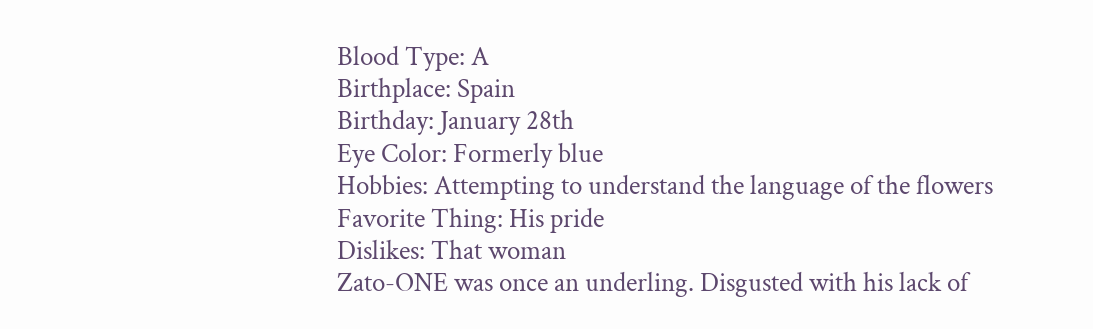Blood Type: A
Birthplace: Spain
Birthday: January 28th
Eye Color: Formerly blue
Hobbies: Attempting to understand the language of the flowers
Favorite Thing: His pride
Dislikes: That woman
Zato-ONE was once an underling. Disgusted with his lack of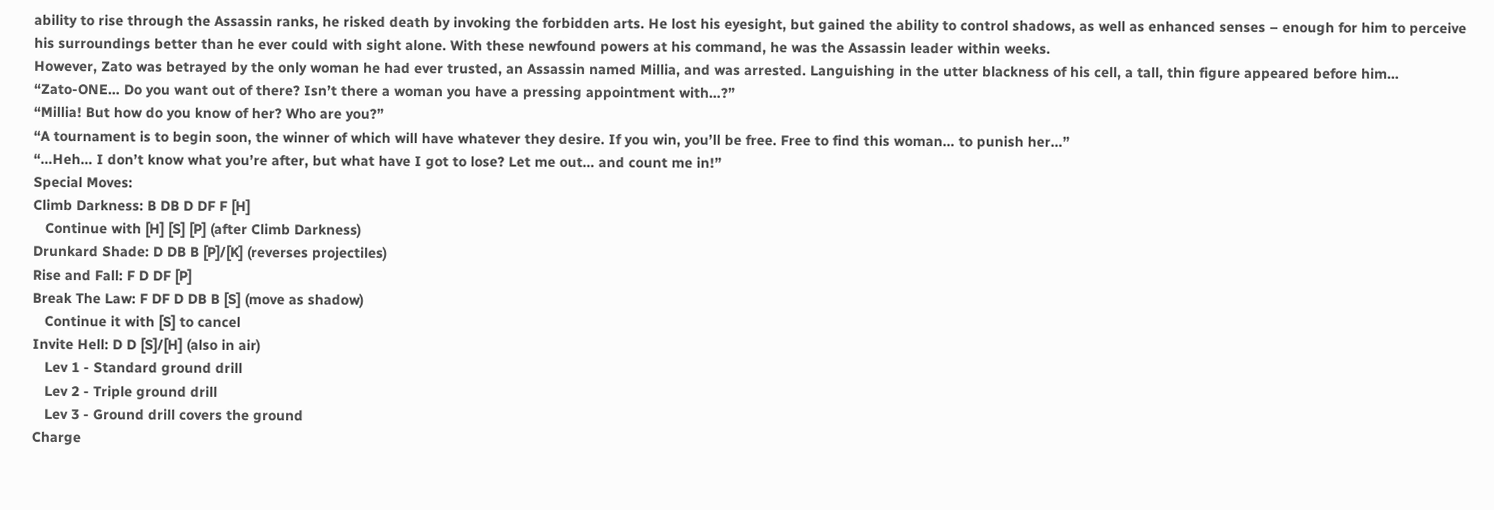ability to rise through the Assassin ranks, he risked death by invoking the forbidden arts. He lost his eyesight, but gained the ability to control shadows, as well as enhanced senses – enough for him to perceive his surroundings better than he ever could with sight alone. With these newfound powers at his command, he was the Assassin leader within weeks.
However, Zato was betrayed by the only woman he had ever trusted, an Assassin named Millia, and was arrested. Languishing in the utter blackness of his cell, a tall, thin figure appeared before him…
“Zato-ONE… Do you want out of there? Isn’t there a woman you have a pressing appointment with…?”
“Millia! But how do you know of her? Who are you?”
“A tournament is to begin soon, the winner of which will have whatever they desire. If you win, you’ll be free. Free to find this woman… to punish her…”
“…Heh… I don’t know what you’re after, but what have I got to lose? Let me out… and count me in!”
Special Moves:
Climb Darkness: B DB D DF F [H]
   Continue with [H] [S] [P] (after Climb Darkness)
Drunkard Shade: D DB B [P]/[K] (reverses projectiles)
Rise and Fall: F D DF [P]
Break The Law: F DF D DB B [S] (move as shadow)
   Continue it with [S] to cancel
Invite Hell: D D [S]/[H] (also in air)
   Lev 1 - Standard ground drill
   Lev 2 - Triple ground drill
   Lev 3 - Ground drill covers the ground
Charge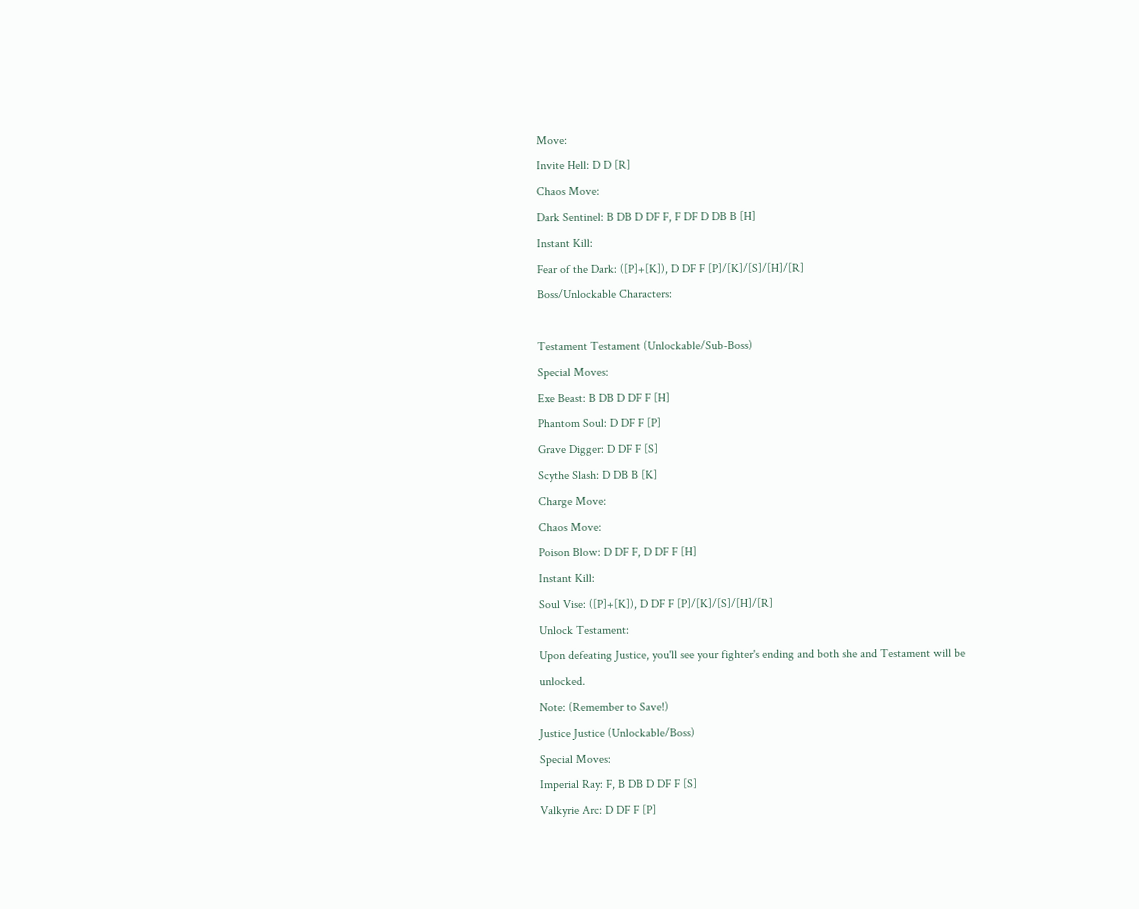Move:
Invite Hell: D D [R]
Chaos Move:
Dark Sentinel: B DB D DF F, F DF D DB B [H]
Instant Kill:
Fear of the Dark: ([P]+[K]), D DF F [P]/[K]/[S]/[H]/[R]
Boss/Unlockable Characters:

Testament Testament (Unlockable/Sub-Boss)
Special Moves:
Exe Beast: B DB D DF F [H]
Phantom Soul: D DF F [P]
Grave Digger: D DF F [S]
Scythe Slash: D DB B [K]
Charge Move:
Chaos Move:
Poison Blow: D DF F, D DF F [H]
Instant Kill:
Soul Vise: ([P]+[K]), D DF F [P]/[K]/[S]/[H]/[R]
Unlock Testament:
Upon defeating Justice, you'll see your fighter's ending and both she and Testament will be unlocked.
Note: (Remember to Save!)
Justice Justice (Unlockable/Boss)
Special Moves:
Imperial Ray: F, B DB D DF F [S]
Valkyrie Arc: D DF F [P]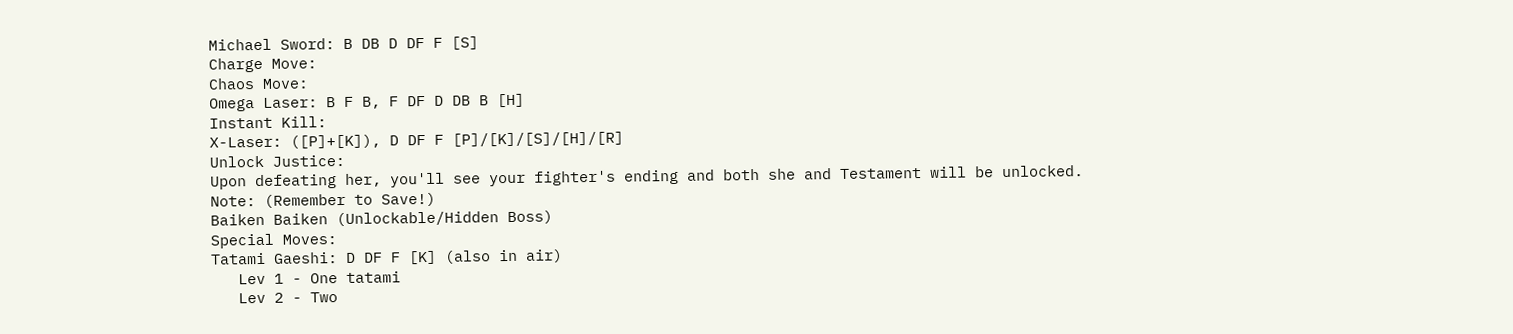Michael Sword: B DB D DF F [S]
Charge Move:
Chaos Move:
Omega Laser: B F B, F DF D DB B [H]
Instant Kill:
X-Laser: ([P]+[K]), D DF F [P]/[K]/[S]/[H]/[R]
Unlock Justice:
Upon defeating her, you'll see your fighter's ending and both she and Testament will be unlocked.
Note: (Remember to Save!)
Baiken Baiken (Unlockable/Hidden Boss)
Special Moves:
Tatami Gaeshi: D DF F [K] (also in air)
   Lev 1 - One tatami
   Lev 2 - Two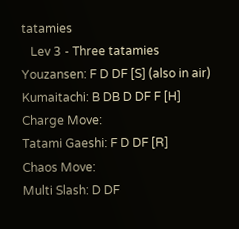tatamies
   Lev 3 - Three tatamies
Youzansen: F D DF [S] (also in air)
Kumaitachi: B DB D DF F [H]
Charge Move:
Tatami Gaeshi: F D DF [R]
Chaos Move:
Multi Slash: D DF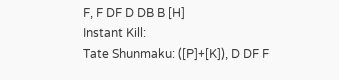F, F DF D DB B [H]
Instant Kill:
Tate Shunmaku: ([P]+[K]), D DF F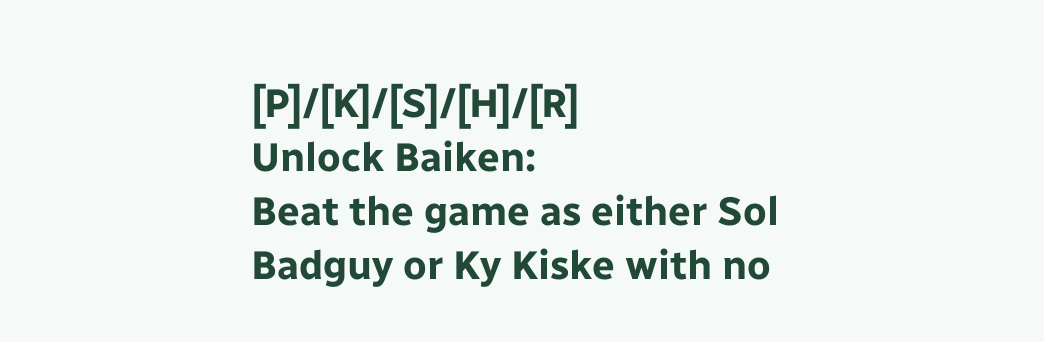[P]/[K]/[S]/[H]/[R]
Unlock Baiken:
Beat the game as either Sol Badguy or Ky Kiske with no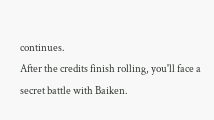continues.
After the credits finish rolling, you'll face a secret battle with Baiken.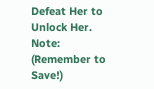Defeat Her to Unlock Her.
Note: (Remember to Save!)